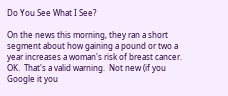Do You See What I See?

On the news this morning, they ran a short segment about how gaining a pound or two a year increases a woman's risk of breast cancer. OK.  That's a valid warning.  Not new (if you Google it you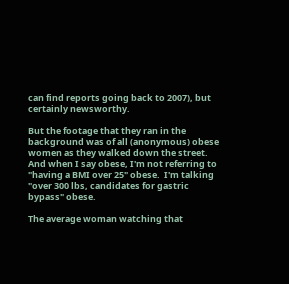can find reports going back to 2007), but certainly newsworthy.

But the footage that they ran in the background was of all (anonymous) obese women as they walked down the street.  And when I say obese, I'm not referring to "having a BMI over 25" obese.  I'm talking "over 300 lbs, candidates for gastric bypass" obese.

The average woman watching that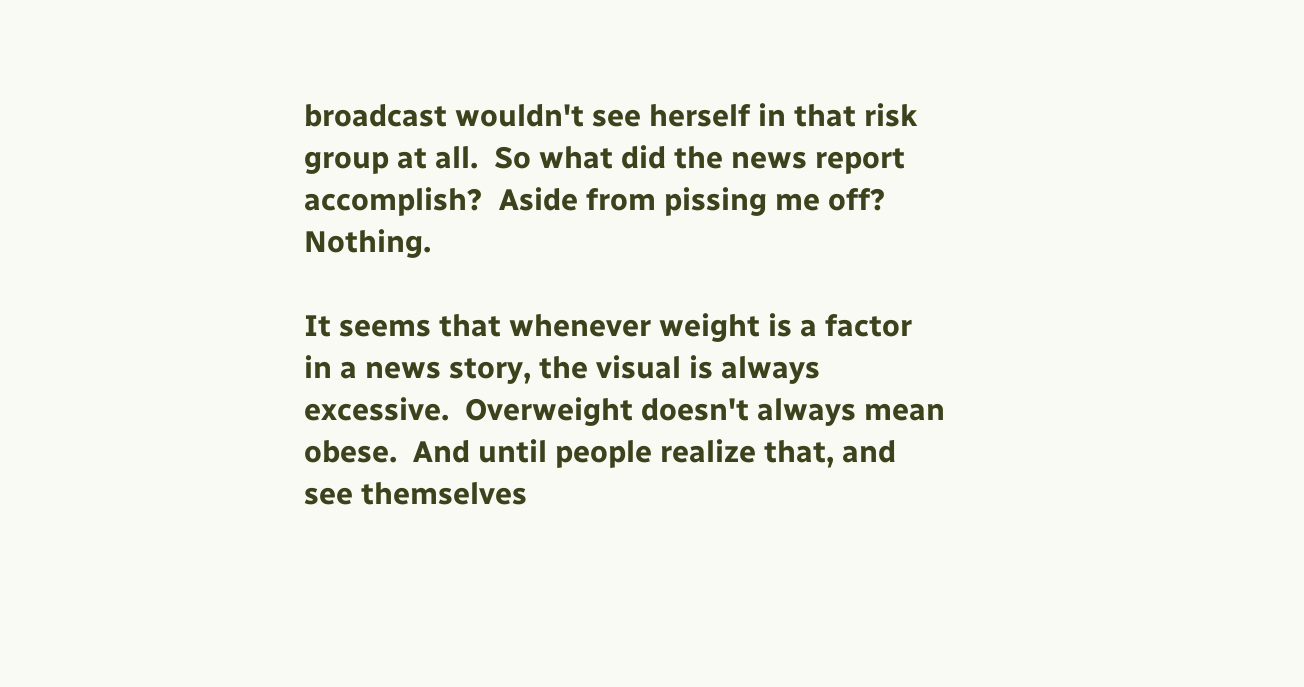broadcast wouldn't see herself in that risk group at all.  So what did the news report accomplish?  Aside from pissing me off?  Nothing.

It seems that whenever weight is a factor in a news story, the visual is always excessive.  Overweight doesn't always mean obese.  And until people realize that, and see themselves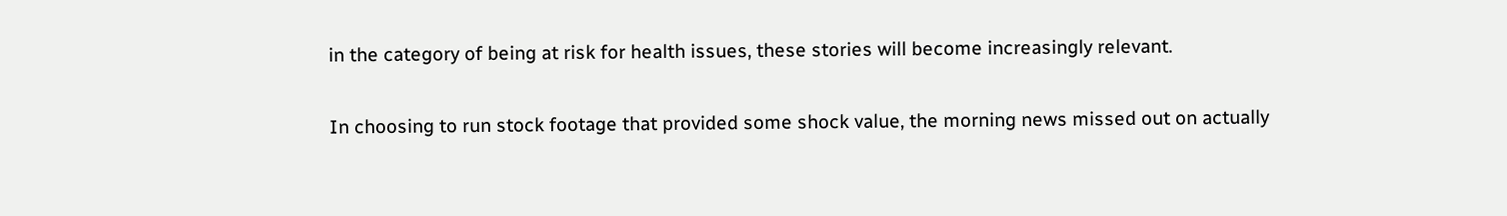in the category of being at risk for health issues, these stories will become increasingly relevant.

In choosing to run stock footage that provided some shock value, the morning news missed out on actually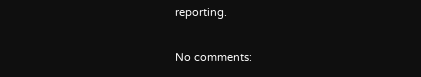reporting.

No comments: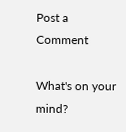Post a Comment

What's on your mind?